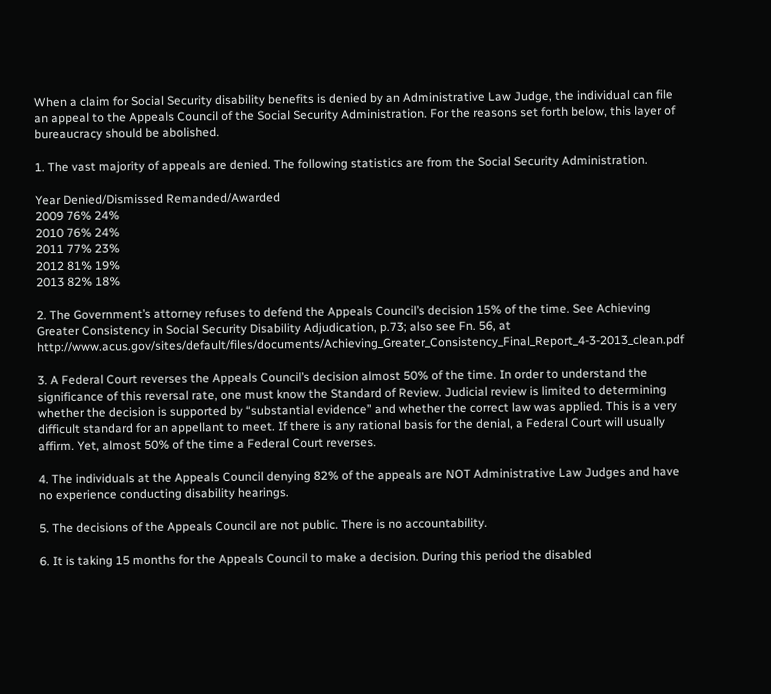When a claim for Social Security disability benefits is denied by an Administrative Law Judge, the individual can file an appeal to the Appeals Council of the Social Security Administration. For the reasons set forth below, this layer of bureaucracy should be abolished.

1. The vast majority of appeals are denied. The following statistics are from the Social Security Administration.

Year Denied/Dismissed Remanded/Awarded
2009 76% 24%
2010 76% 24%
2011 77% 23%
2012 81% 19%
2013 82% 18%

2. The Government’s attorney refuses to defend the Appeals Council’s decision 15% of the time. See Achieving Greater Consistency in Social Security Disability Adjudication, p.73; also see Fn. 56, at http://www.acus.gov/sites/default/files/documents/Achieving_Greater_Consistency_Final_Report_4-3-2013_clean.pdf

3. A Federal Court reverses the Appeals Council’s decision almost 50% of the time. In order to understand the significance of this reversal rate, one must know the Standard of Review. Judicial review is limited to determining whether the decision is supported by “substantial evidence” and whether the correct law was applied. This is a very difficult standard for an appellant to meet. If there is any rational basis for the denial, a Federal Court will usually affirm. Yet, almost 50% of the time a Federal Court reverses.

4. The individuals at the Appeals Council denying 82% of the appeals are NOT Administrative Law Judges and have no experience conducting disability hearings.

5. The decisions of the Appeals Council are not public. There is no accountability.

6. It is taking 15 months for the Appeals Council to make a decision. During this period the disabled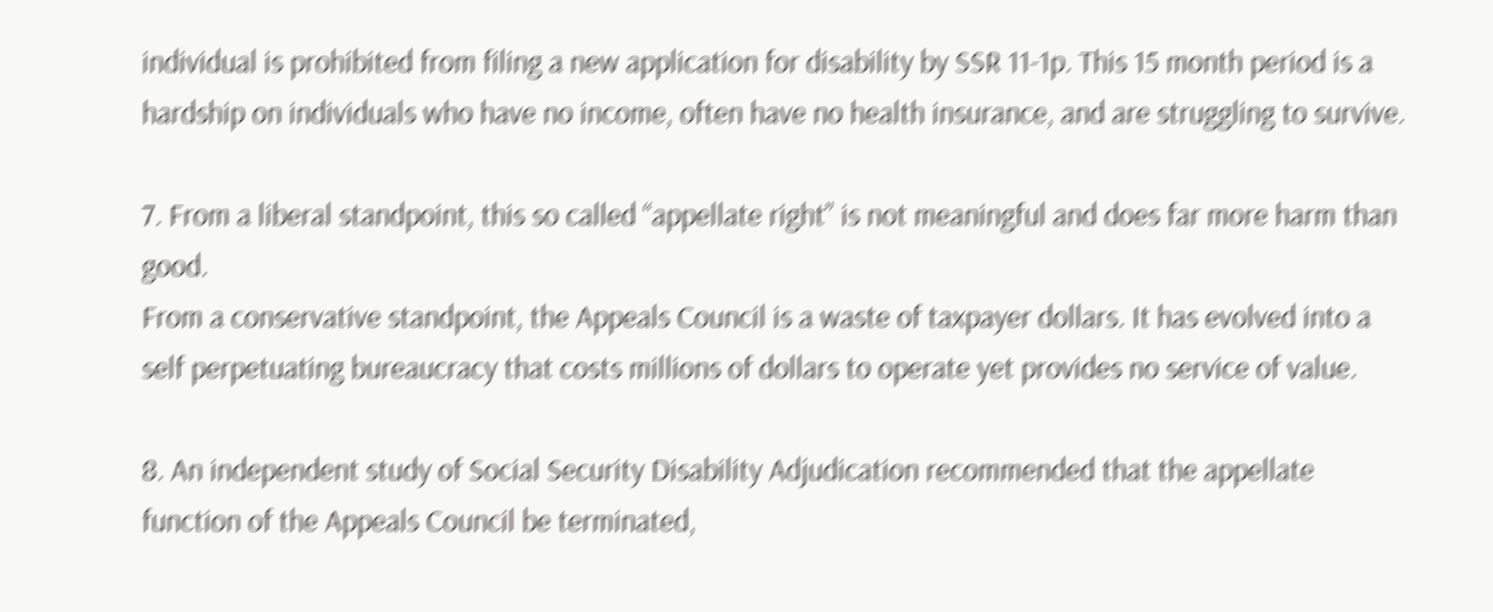individual is prohibited from filing a new application for disability by SSR 11-1p. This 15 month period is a hardship on individuals who have no income, often have no health insurance, and are struggling to survive.

7. From a liberal standpoint, this so called “appellate right” is not meaningful and does far more harm than good.
From a conservative standpoint, the Appeals Council is a waste of taxpayer dollars. It has evolved into a self perpetuating bureaucracy that costs millions of dollars to operate yet provides no service of value.

8. An independent study of Social Security Disability Adjudication recommended that the appellate function of the Appeals Council be terminated,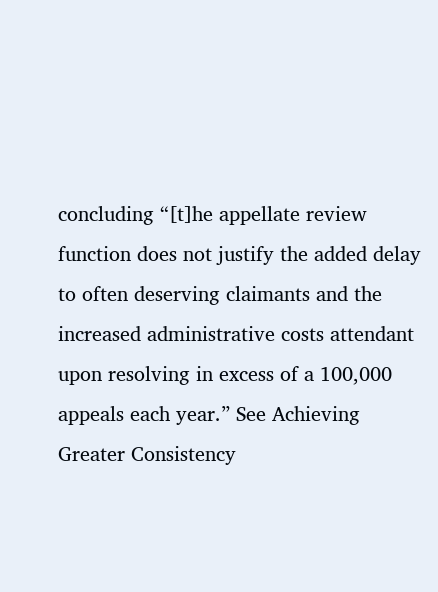concluding “[t]he appellate review function does not justify the added delay to often deserving claimants and the increased administrative costs attendant upon resolving in excess of a 100,000 appeals each year.” See Achieving Greater Consistency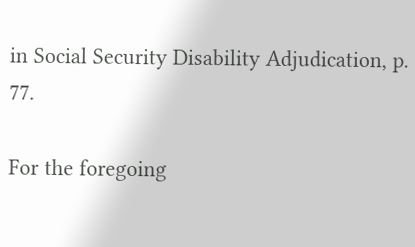in Social Security Disability Adjudication, p. 77.

For the foregoing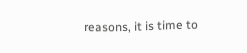reasons, it is time to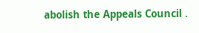abolish the Appeals Council .